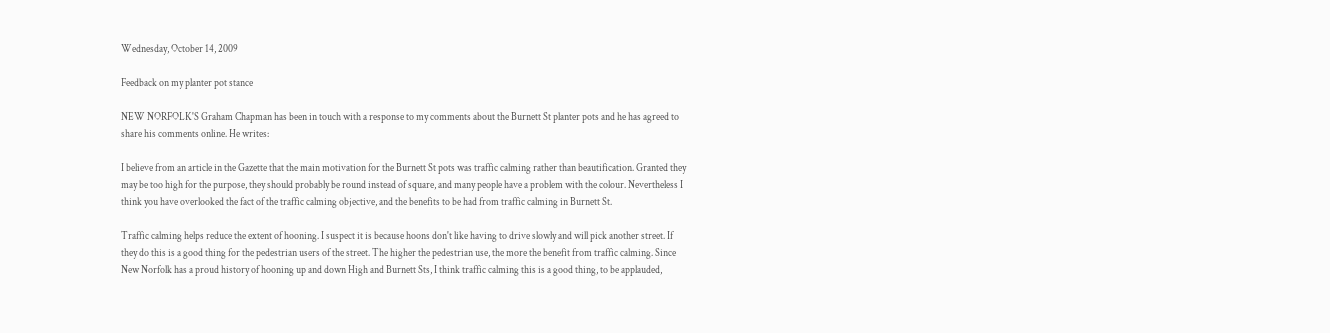Wednesday, October 14, 2009

Feedback on my planter pot stance

NEW NORFOLK'S Graham Chapman has been in touch with a response to my comments about the Burnett St planter pots and he has agreed to share his comments online. He writes:

I believe from an article in the Gazette that the main motivation for the Burnett St pots was traffic calming rather than beautification. Granted they may be too high for the purpose, they should probably be round instead of square, and many people have a problem with the colour. Nevertheless I think you have overlooked the fact of the traffic calming objective, and the benefits to be had from traffic calming in Burnett St.

Traffic calming helps reduce the extent of hooning. I suspect it is because hoons don't like having to drive slowly and will pick another street. If they do this is a good thing for the pedestrian users of the street. The higher the pedestrian use, the more the benefit from traffic calming. Since New Norfolk has a proud history of hooning up and down High and Burnett Sts, I think traffic calming this is a good thing, to be applauded,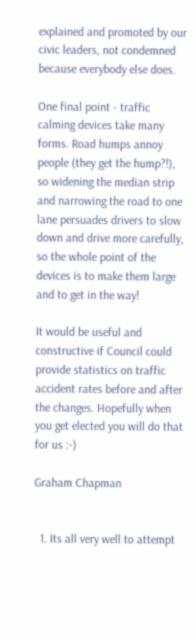explained and promoted by our civic leaders, not condemned because everybody else does.

One final point - traffic calming devices take many forms. Road humps annoy people (they get the hump?!), so widening the median strip and narrowing the road to one lane persuades drivers to slow down and drive more carefully, so the whole point of the devices is to make them large and to get in the way!

It would be useful and constructive if Council could provide statistics on traffic accident rates before and after the changes. Hopefully when you get elected you will do that for us :-)

Graham Chapman


  1. Its all very well to attempt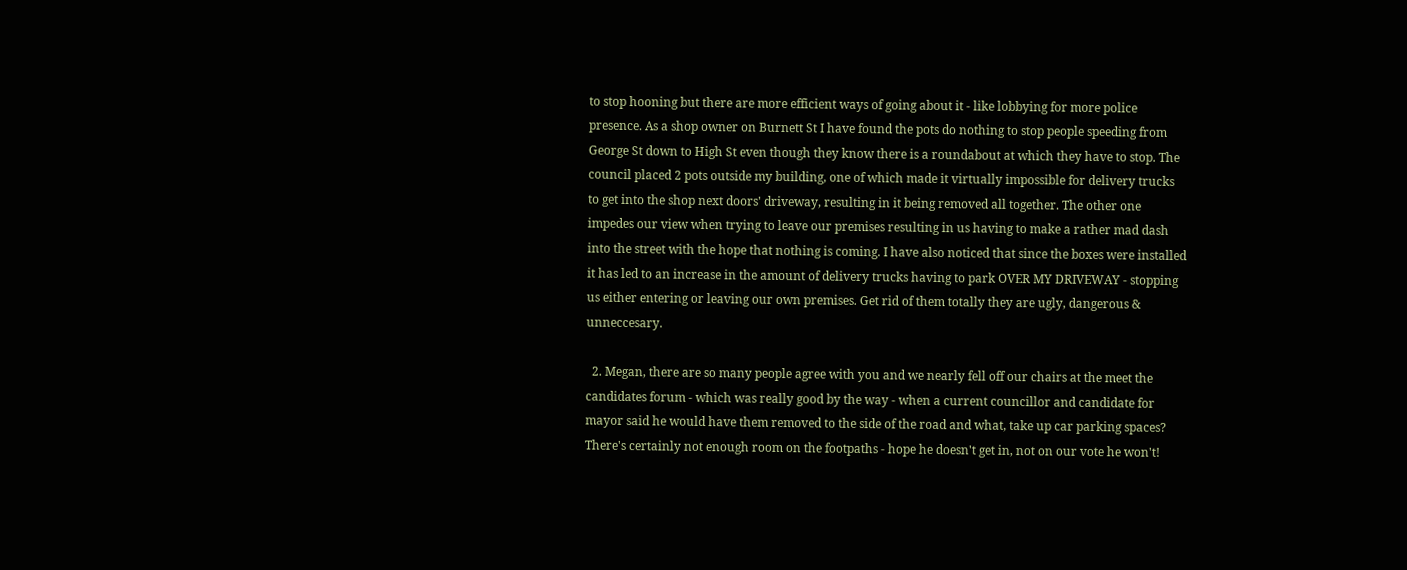to stop hooning but there are more efficient ways of going about it - like lobbying for more police presence. As a shop owner on Burnett St I have found the pots do nothing to stop people speeding from George St down to High St even though they know there is a roundabout at which they have to stop. The council placed 2 pots outside my building, one of which made it virtually impossible for delivery trucks to get into the shop next doors' driveway, resulting in it being removed all together. The other one impedes our view when trying to leave our premises resulting in us having to make a rather mad dash into the street with the hope that nothing is coming. I have also noticed that since the boxes were installed it has led to an increase in the amount of delivery trucks having to park OVER MY DRIVEWAY - stopping us either entering or leaving our own premises. Get rid of them totally they are ugly, dangerous & unneccesary.

  2. Megan, there are so many people agree with you and we nearly fell off our chairs at the meet the candidates forum - which was really good by the way - when a current councillor and candidate for mayor said he would have them removed to the side of the road and what, take up car parking spaces? There's certainly not enough room on the footpaths - hope he doesn't get in, not on our vote he won't!